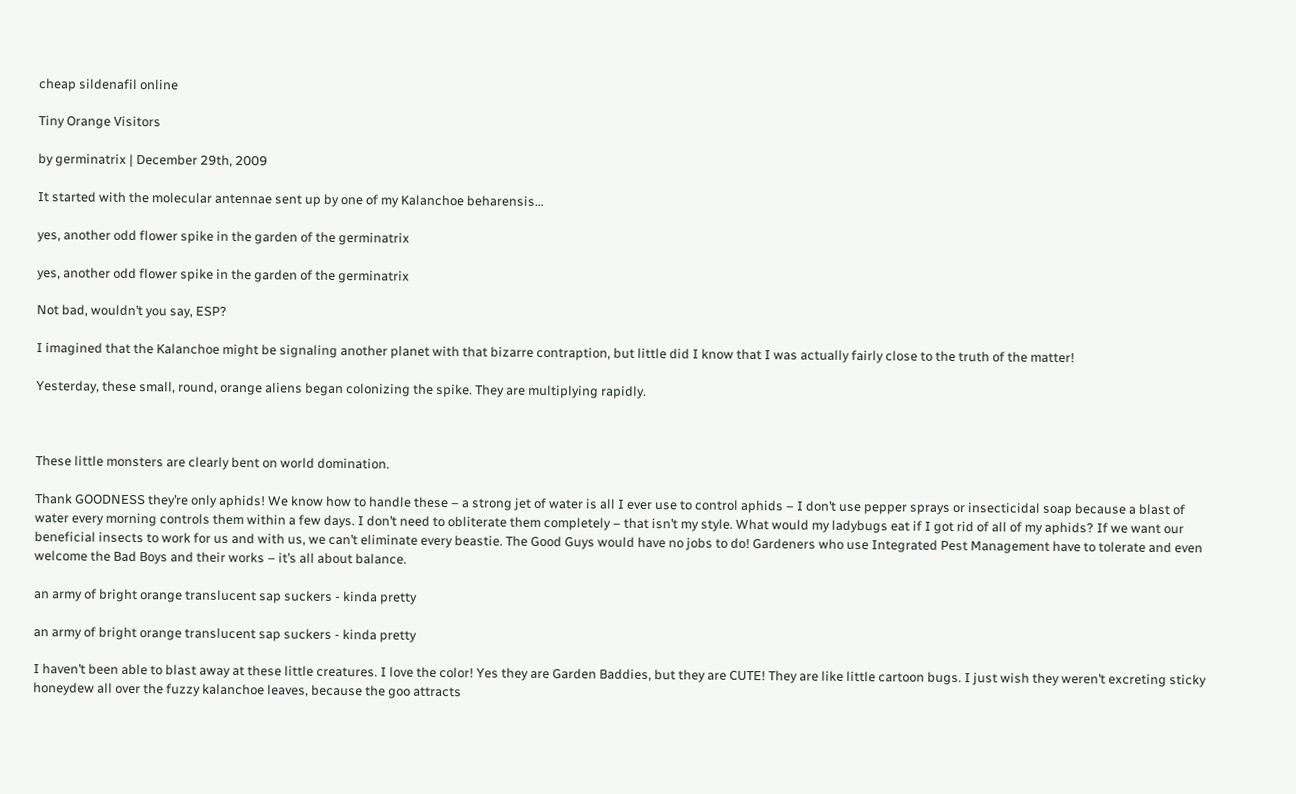cheap sildenafil online

Tiny Orange Visitors

by germinatrix | December 29th, 2009

It started with the molecular antennae sent up by one of my Kalanchoe beharensis…

yes, another odd flower spike in the garden of the germinatrix

yes, another odd flower spike in the garden of the germinatrix

Not bad, wouldn’t you say, ESP?

I imagined that the Kalanchoe might be signaling another planet with that bizarre contraption, but little did I know that I was actually fairly close to the truth of the matter!

Yesterday, these small, round, orange aliens began colonizing the spike. They are multiplying rapidly.



These little monsters are clearly bent on world domination.

Thank GOODNESS they’re only aphids! We know how to handle these – a strong jet of water is all I ever use to control aphids – I don’t use pepper sprays or insecticidal soap because a blast of water every morning controls them within a few days. I don’t need to obliterate them completely – that isn’t my style. What would my ladybugs eat if I got rid of all of my aphids? If we want our beneficial insects to work for us and with us, we can’t eliminate every beastie. The Good Guys would have no jobs to do! Gardeners who use Integrated Pest Management have to tolerate and even welcome the Bad Boys and their works – it’s all about balance.

an army of bright orange translucent sap suckers - kinda pretty

an army of bright orange translucent sap suckers - kinda pretty

I haven’t been able to blast away at these little creatures. I love the color! Yes they are Garden Baddies, but they are CUTE! They are like little cartoon bugs. I just wish they weren’t excreting sticky honeydew all over the fuzzy kalanchoe leaves, because the goo attracts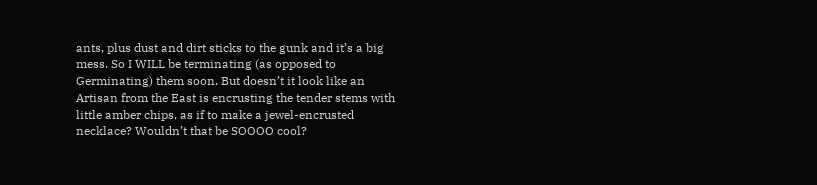ants, plus dust and dirt sticks to the gunk and it’s a big mess. So I WILL be terminating (as opposed to Germinating) them soon. But doesn’t it look like an Artisan from the East is encrusting the tender stems with little amber chips, as if to make a jewel-encrusted necklace? Wouldn’t that be SOOOO cool?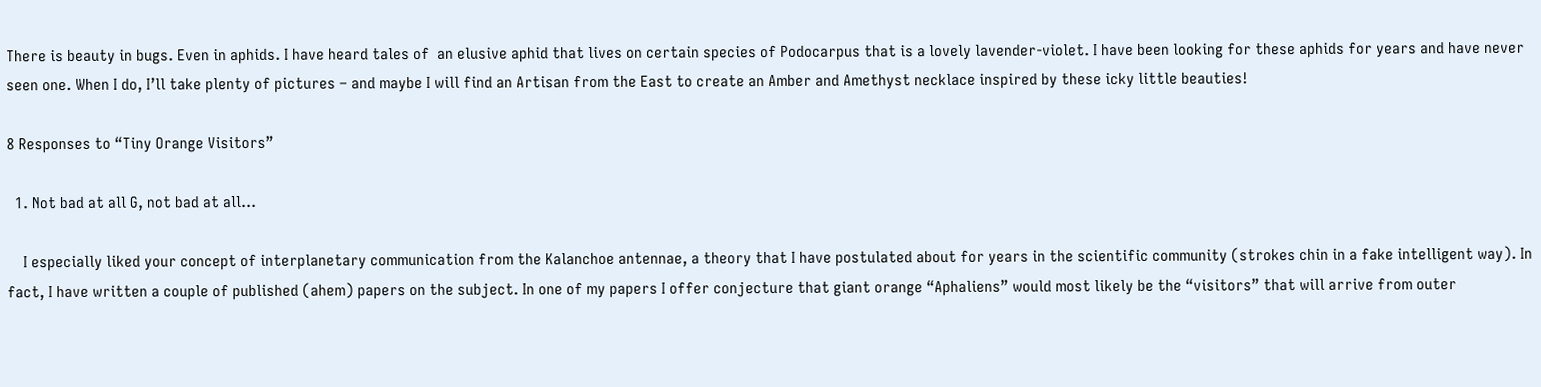There is beauty in bugs. Even in aphids. I have heard tales of  an elusive aphid that lives on certain species of Podocarpus that is a lovely lavender-violet. I have been looking for these aphids for years and have never seen one. When I do, I’ll take plenty of pictures – and maybe I will find an Artisan from the East to create an Amber and Amethyst necklace inspired by these icky little beauties!

8 Responses to “Tiny Orange Visitors”

  1. Not bad at all G, not bad at all…

    I especially liked your concept of interplanetary communication from the Kalanchoe antennae, a theory that I have postulated about for years in the scientific community (strokes chin in a fake intelligent way). In fact, I have written a couple of published (ahem) papers on the subject. In one of my papers I offer conjecture that giant orange “Aphaliens” would most likely be the “visitors” that will arrive from outer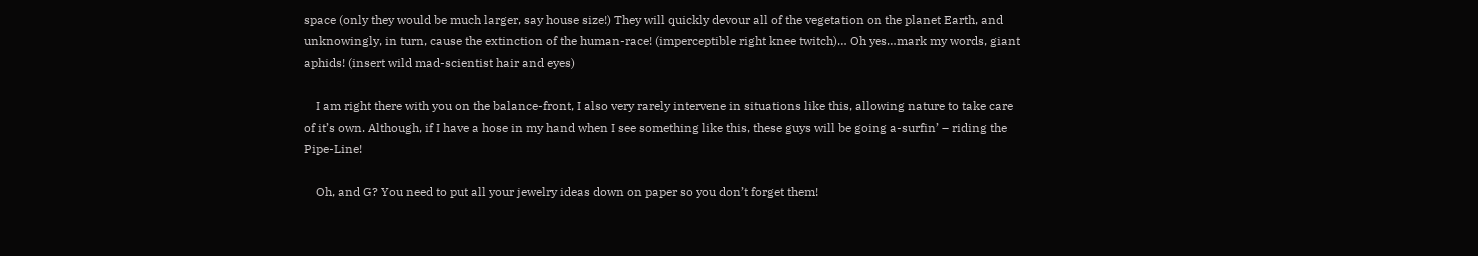space (only they would be much larger, say house size!) They will quickly devour all of the vegetation on the planet Earth, and unknowingly, in turn, cause the extinction of the human-race! (imperceptible right knee twitch)… Oh yes…mark my words, giant aphids! (insert wild mad-scientist hair and eyes)

    I am right there with you on the balance-front, I also very rarely intervene in situations like this, allowing nature to take care of it’s own. Although, if I have a hose in my hand when I see something like this, these guys will be going a-surfin’ – riding the Pipe-Line!

    Oh, and G? You need to put all your jewelry ideas down on paper so you don’t forget them!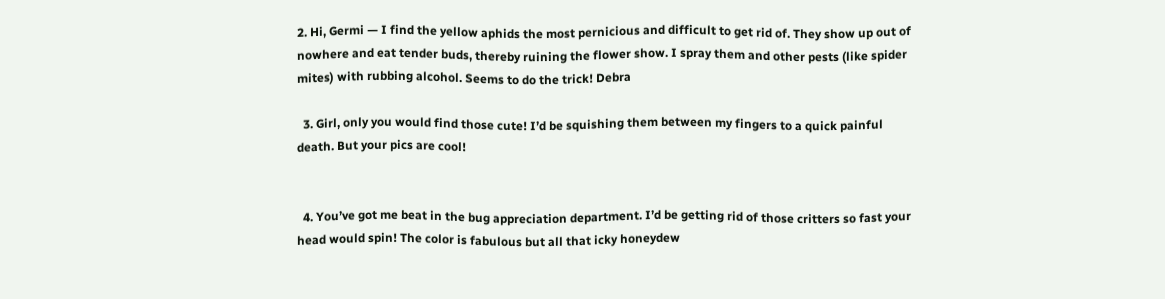2. Hi, Germi — I find the yellow aphids the most pernicious and difficult to get rid of. They show up out of nowhere and eat tender buds, thereby ruining the flower show. I spray them and other pests (like spider mites) with rubbing alcohol. Seems to do the trick! Debra

  3. Girl, only you would find those cute! I’d be squishing them between my fingers to a quick painful death. But your pics are cool!


  4. You’ve got me beat in the bug appreciation department. I’d be getting rid of those critters so fast your head would spin! The color is fabulous but all that icky honeydew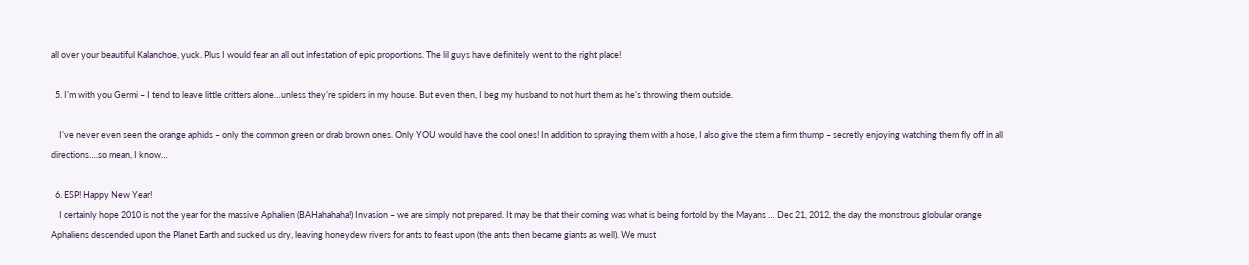all over your beautiful Kalanchoe, yuck. Plus I would fear an all out infestation of epic proportions. The lil guys have definitely went to the right place!

  5. I’m with you Germi – I tend to leave little critters alone…unless they’re spiders in my house. But even then, I beg my husband to not hurt them as he’s throwing them outside.

    I’ve never even seen the orange aphids – only the common green or drab brown ones. Only YOU would have the cool ones! In addition to spraying them with a hose, I also give the stem a firm thump – secretly enjoying watching them fly off in all directions….so mean, I know…

  6. ESP! Happy New Year!
    I certainly hope 2010 is not the year for the massive Aphalien (BAHahahaha!) Invasion – we are simply not prepared. It may be that their coming was what is being fortold by the Mayans … Dec 21, 2012, the day the monstrous globular orange Aphaliens descended upon the Planet Earth and sucked us dry, leaving honeydew rivers for ants to feast upon (the ants then became giants as well). We must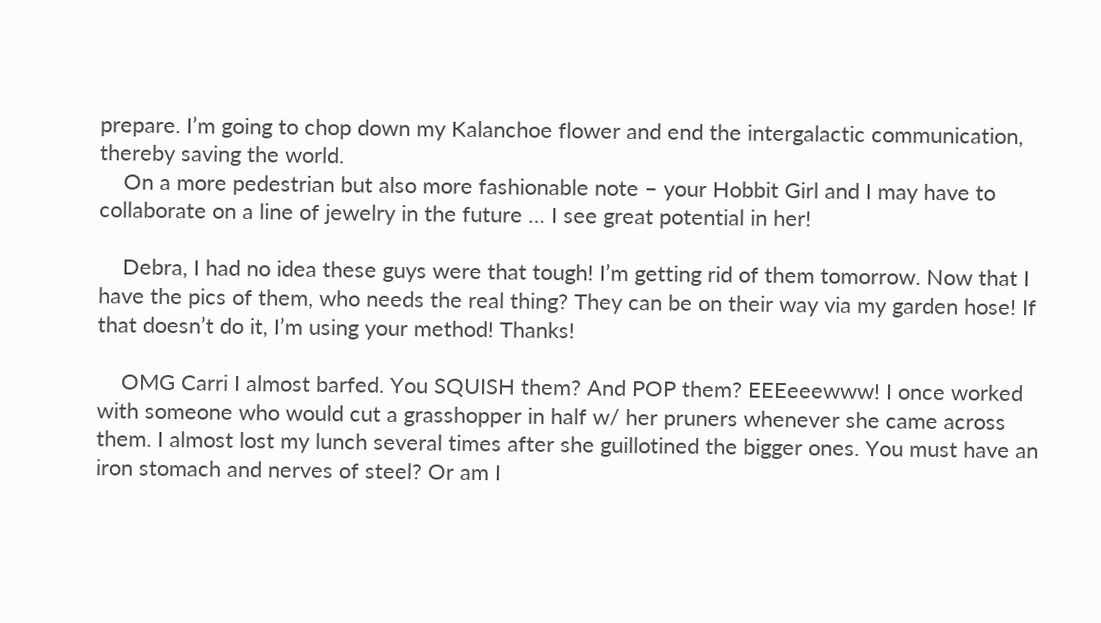prepare. I’m going to chop down my Kalanchoe flower and end the intergalactic communication, thereby saving the world.
    On a more pedestrian but also more fashionable note – your Hobbit Girl and I may have to collaborate on a line of jewelry in the future … I see great potential in her!

    Debra, I had no idea these guys were that tough! I’m getting rid of them tomorrow. Now that I have the pics of them, who needs the real thing? They can be on their way via my garden hose! If that doesn’t do it, I’m using your method! Thanks!

    OMG Carri I almost barfed. You SQUISH them? And POP them? EEEeeewww! I once worked with someone who would cut a grasshopper in half w/ her pruners whenever she came across them. I almost lost my lunch several times after she guillotined the bigger ones. You must have an iron stomach and nerves of steel? Or am I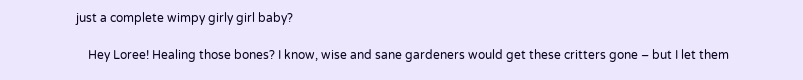just a complete wimpy girly girl baby?

    Hey Loree! Healing those bones? I know, wise and sane gardeners would get these critters gone – but I let them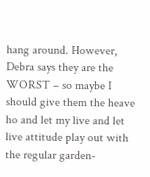hang around. However, Debra says they are the WORST – so maybe I should give them the heave ho and let my live and let live attitude play out with the regular garden-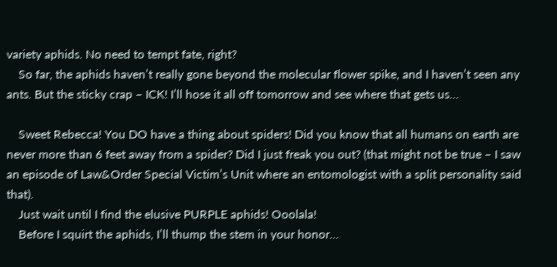variety aphids. No need to tempt fate, right?
    So far, the aphids haven’t really gone beyond the molecular flower spike, and I haven’t seen any ants. But the sticky crap – ICK! I’ll hose it all off tomorrow and see where that gets us…

    Sweet Rebecca! You DO have a thing about spiders! Did you know that all humans on earth are never more than 6 feet away from a spider? Did I just freak you out? (that might not be true – I saw an episode of Law&Order Special Victim’s Unit where an entomologist with a split personality said that).
    Just wait until I find the elusive PURPLE aphids! Ooolala!
    Before I squirt the aphids, I’ll thump the stem in your honor…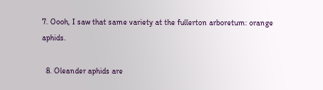7. Oooh, I saw that same variety at the fullerton arboretum: orange aphids.

  8. Oleander aphids are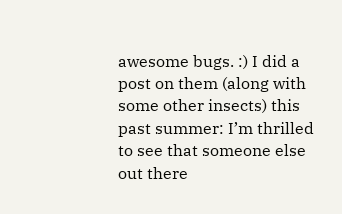awesome bugs. :) I did a post on them (along with some other insects) this past summer: I’m thrilled to see that someone else out there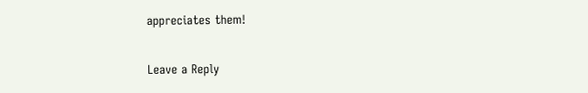appreciates them!

Leave a Reply